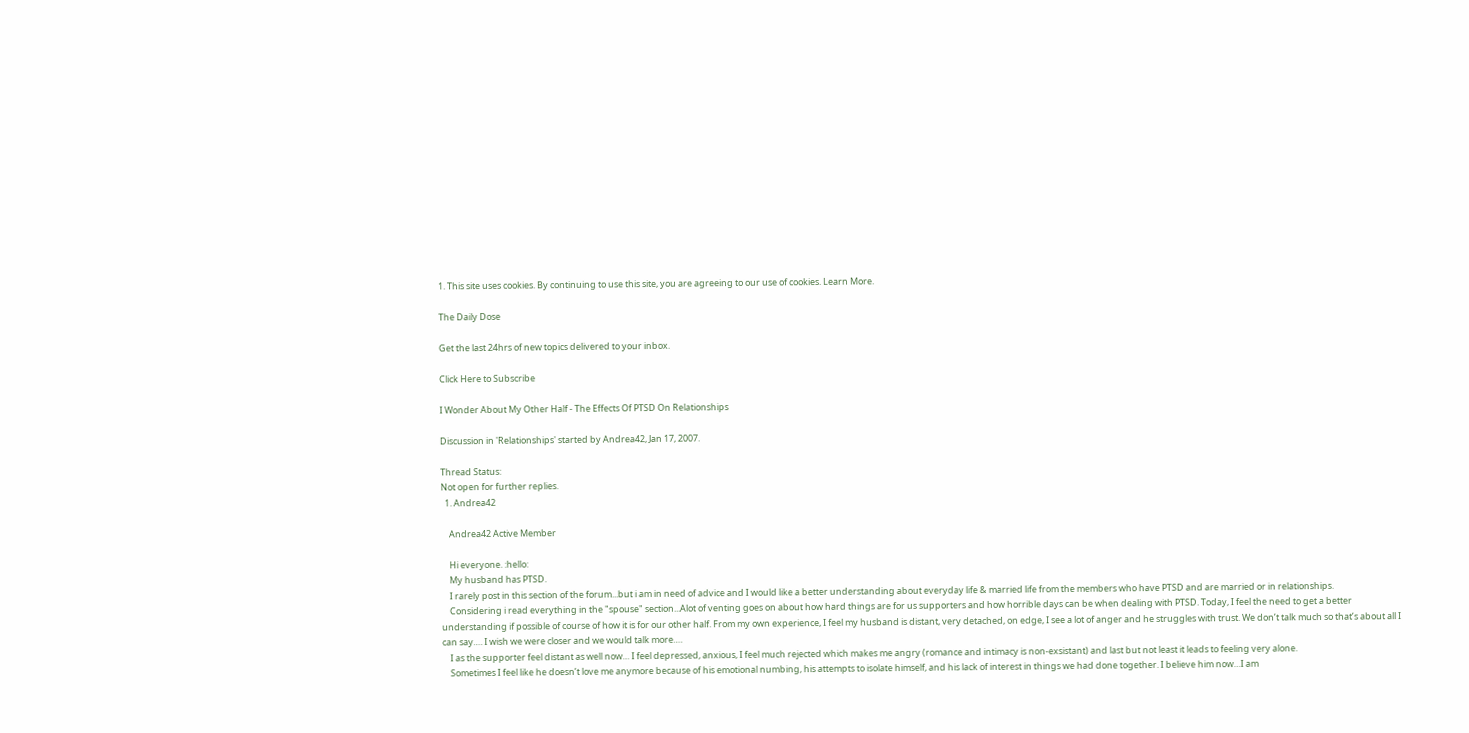1. This site uses cookies. By continuing to use this site, you are agreeing to our use of cookies. Learn More.

The Daily Dose

Get the last 24hrs of new topics delivered to your inbox.

Click Here to Subscribe

I Wonder About My Other Half - The Effects Of PTSD On Relationships

Discussion in 'Relationships' started by Andrea42, Jan 17, 2007.

Thread Status:
Not open for further replies.
  1. Andrea42

    Andrea42 Active Member

    Hi everyone. :hello:
    My husband has PTSD.
    I rarely post in this section of the forum...but i am in need of advice and I would like a better understanding about everyday life & married life from the members who have PTSD and are married or in relationships.
    Considering i read everything in the "spouse" section...Alot of venting goes on about how hard things are for us supporters and how horrible days can be when dealing with PTSD. Today, I feel the need to get a better understanding if possible of course of how it is for our other half. From my own experience, I feel my husband is distant, very detached, on edge, I see a lot of anger and he struggles with trust. We don’t talk much so that’s about all I can say…. I wish we were closer and we would talk more….
    I as the supporter feel distant as well now… I feel depressed, anxious, I feel much rejected which makes me angry (romance and intimacy is non-exsistant) and last but not least it leads to feeling very alone.
    Sometimes I feel like he doesn’t love me anymore because of his emotional numbing, his attempts to isolate himself, and his lack of interest in things we had done together. I believe him now…I am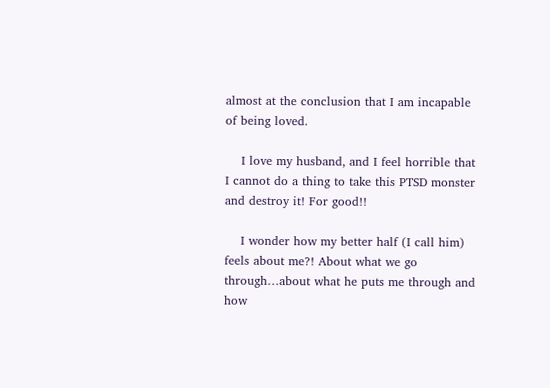almost at the conclusion that I am incapable of being loved.

    I love my husband, and I feel horrible that I cannot do a thing to take this PTSD monster and destroy it! For good!!

    I wonder how my better half (I call him) feels about me?! About what we go through…about what he puts me through and how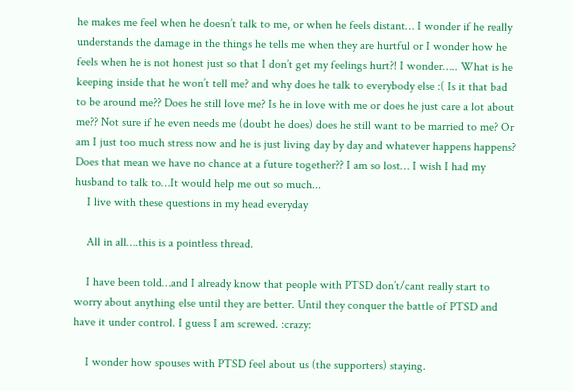he makes me feel when he doesn’t talk to me, or when he feels distant… I wonder if he really understands the damage in the things he tells me when they are hurtful or I wonder how he feels when he is not honest just so that I don’t get my feelings hurt?! I wonder….. What is he keeping inside that he won’t tell me? and why does he talk to everybody else :( Is it that bad to be around me?? Does he still love me? Is he in love with me or does he just care a lot about me?? Not sure if he even needs me (doubt he does) does he still want to be married to me? Or am I just too much stress now and he is just living day by day and whatever happens happens? Does that mean we have no chance at a future together?? I am so lost… I wish I had my husband to talk to…It would help me out so much...
    I live with these questions in my head everyday

    All in all….this is a pointless thread.

    I have been told…and I already know that people with PTSD don’t/cant really start to worry about anything else until they are better. Until they conquer the battle of PTSD and have it under control. I guess I am screwed. :crazy:

    I wonder how spouses with PTSD feel about us (the supporters) staying.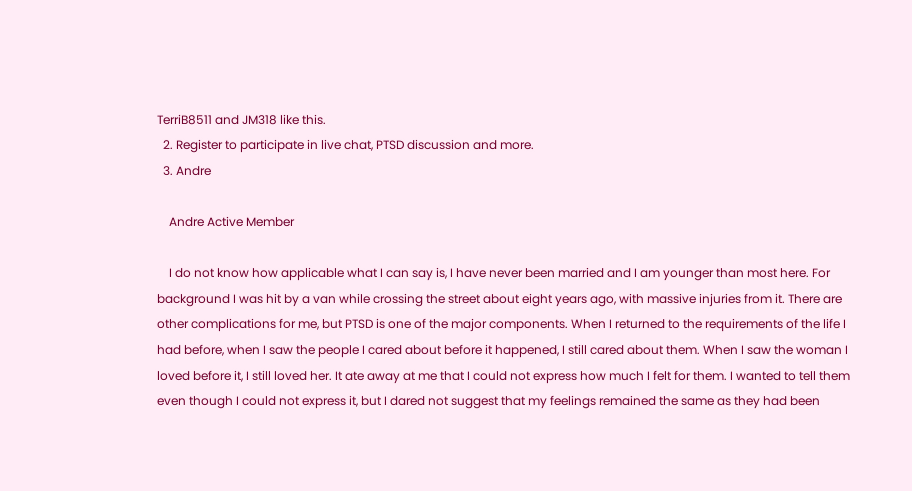TerriB8511 and JM318 like this.
  2. Register to participate in live chat, PTSD discussion and more.
  3. Andre

    Andre Active Member

    I do not know how applicable what I can say is, I have never been married and I am younger than most here. For background I was hit by a van while crossing the street about eight years ago, with massive injuries from it. There are other complications for me, but PTSD is one of the major components. When I returned to the requirements of the life I had before, when I saw the people I cared about before it happened, I still cared about them. When I saw the woman I loved before it, I still loved her. It ate away at me that I could not express how much I felt for them. I wanted to tell them even though I could not express it, but I dared not suggest that my feelings remained the same as they had been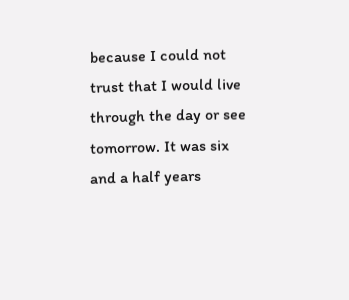because I could not trust that I would live through the day or see tomorrow. It was six and a half years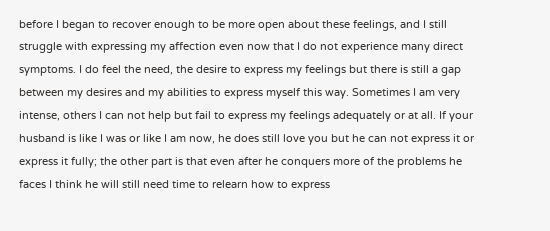before I began to recover enough to be more open about these feelings, and I still struggle with expressing my affection even now that I do not experience many direct symptoms. I do feel the need, the desire to express my feelings but there is still a gap between my desires and my abilities to express myself this way. Sometimes I am very intense, others I can not help but fail to express my feelings adequately or at all. If your husband is like I was or like I am now, he does still love you but he can not express it or express it fully; the other part is that even after he conquers more of the problems he faces I think he will still need time to relearn how to express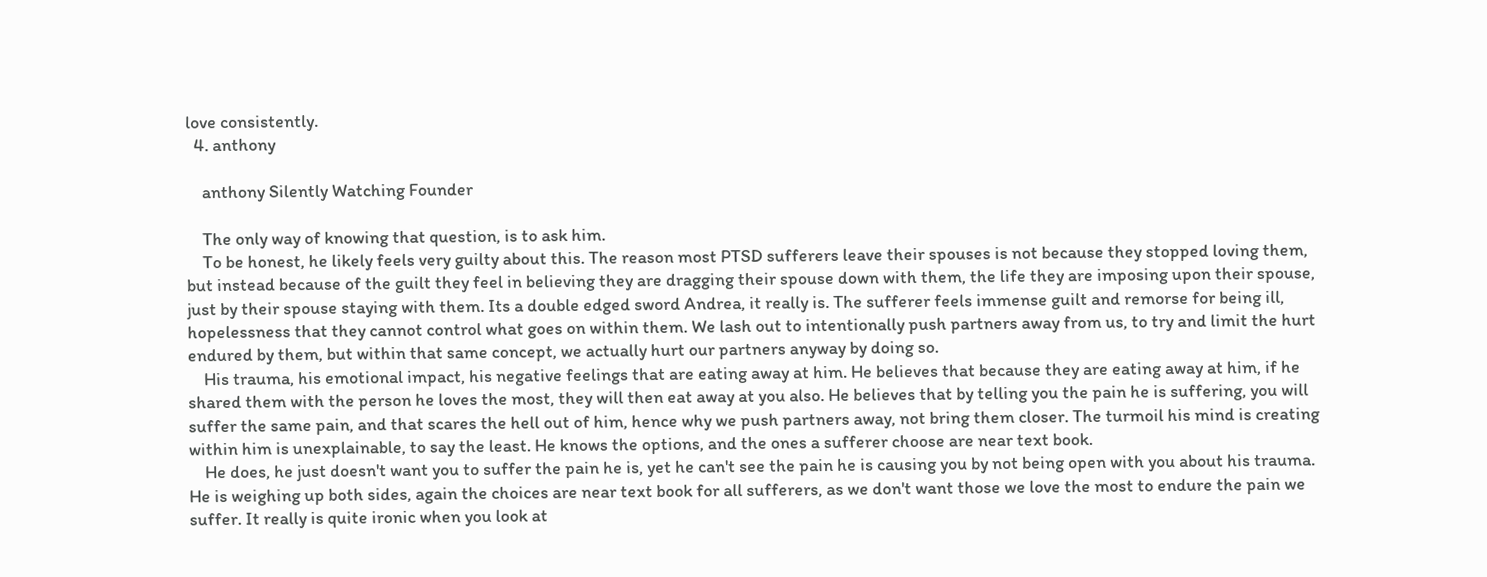love consistently.
  4. anthony

    anthony Silently Watching Founder

    The only way of knowing that question, is to ask him.
    To be honest, he likely feels very guilty about this. The reason most PTSD sufferers leave their spouses is not because they stopped loving them, but instead because of the guilt they feel in believing they are dragging their spouse down with them, the life they are imposing upon their spouse, just by their spouse staying with them. Its a double edged sword Andrea, it really is. The sufferer feels immense guilt and remorse for being ill, hopelessness that they cannot control what goes on within them. We lash out to intentionally push partners away from us, to try and limit the hurt endured by them, but within that same concept, we actually hurt our partners anyway by doing so.
    His trauma, his emotional impact, his negative feelings that are eating away at him. He believes that because they are eating away at him, if he shared them with the person he loves the most, they will then eat away at you also. He believes that by telling you the pain he is suffering, you will suffer the same pain, and that scares the hell out of him, hence why we push partners away, not bring them closer. The turmoil his mind is creating within him is unexplainable, to say the least. He knows the options, and the ones a sufferer choose are near text book.
    He does, he just doesn't want you to suffer the pain he is, yet he can't see the pain he is causing you by not being open with you about his trauma. He is weighing up both sides, again the choices are near text book for all sufferers, as we don't want those we love the most to endure the pain we suffer. It really is quite ironic when you look at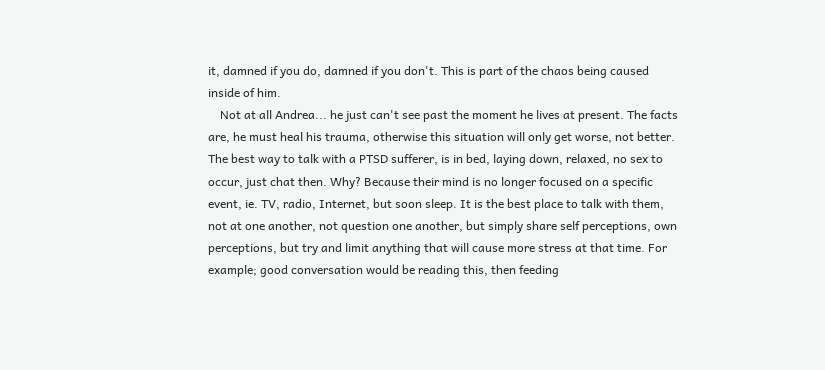it, damned if you do, damned if you don't. This is part of the chaos being caused inside of him.
    Not at all Andrea... he just can't see past the moment he lives at present. The facts are, he must heal his trauma, otherwise this situation will only get worse, not better. The best way to talk with a PTSD sufferer, is in bed, laying down, relaxed, no sex to occur, just chat then. Why? Because their mind is no longer focused on a specific event, ie. TV, radio, Internet, but soon sleep. It is the best place to talk with them, not at one another, not question one another, but simply share self perceptions, own perceptions, but try and limit anything that will cause more stress at that time. For example; good conversation would be reading this, then feeding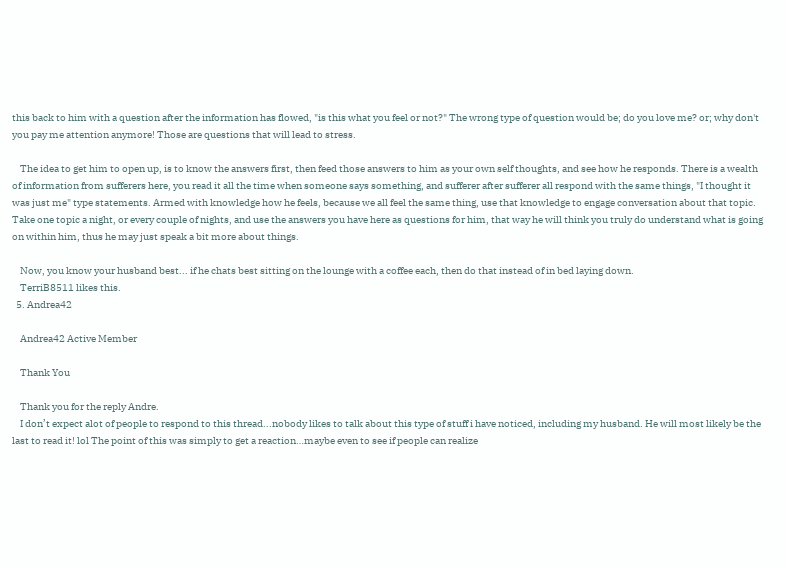this back to him with a question after the information has flowed, "is this what you feel or not?" The wrong type of question would be; do you love me? or; why don't you pay me attention anymore! Those are questions that will lead to stress.

    The idea to get him to open up, is to know the answers first, then feed those answers to him as your own self thoughts, and see how he responds. There is a wealth of information from sufferers here, you read it all the time when someone says something, and sufferer after sufferer all respond with the same things, "I thought it was just me" type statements. Armed with knowledge how he feels, because we all feel the same thing, use that knowledge to engage conversation about that topic. Take one topic a night, or every couple of nights, and use the answers you have here as questions for him, that way he will think you truly do understand what is going on within him, thus he may just speak a bit more about things.

    Now, you know your husband best... if he chats best sitting on the lounge with a coffee each, then do that instead of in bed laying down.
    TerriB8511 likes this.
  5. Andrea42

    Andrea42 Active Member

    Thank You

    Thank you for the reply Andre.
    I don’t expect alot of people to respond to this thread...nobody likes to talk about this type of stuff i have noticed, including my husband. He will most likely be the last to read it! lol The point of this was simply to get a reaction…maybe even to see if people can realize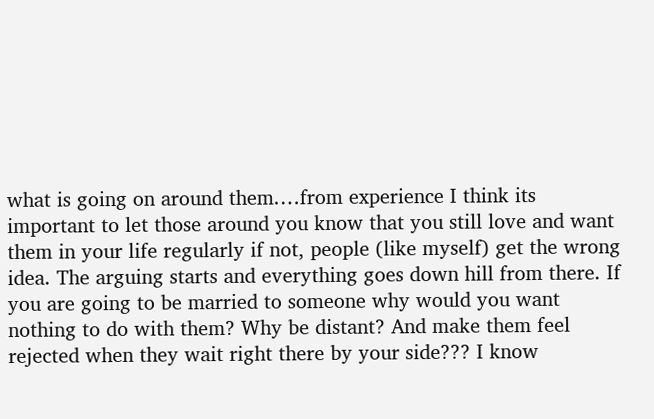what is going on around them.…from experience I think its important to let those around you know that you still love and want them in your life regularly if not, people (like myself) get the wrong idea. The arguing starts and everything goes down hill from there. If you are going to be married to someone why would you want nothing to do with them? Why be distant? And make them feel rejected when they wait right there by your side??? I know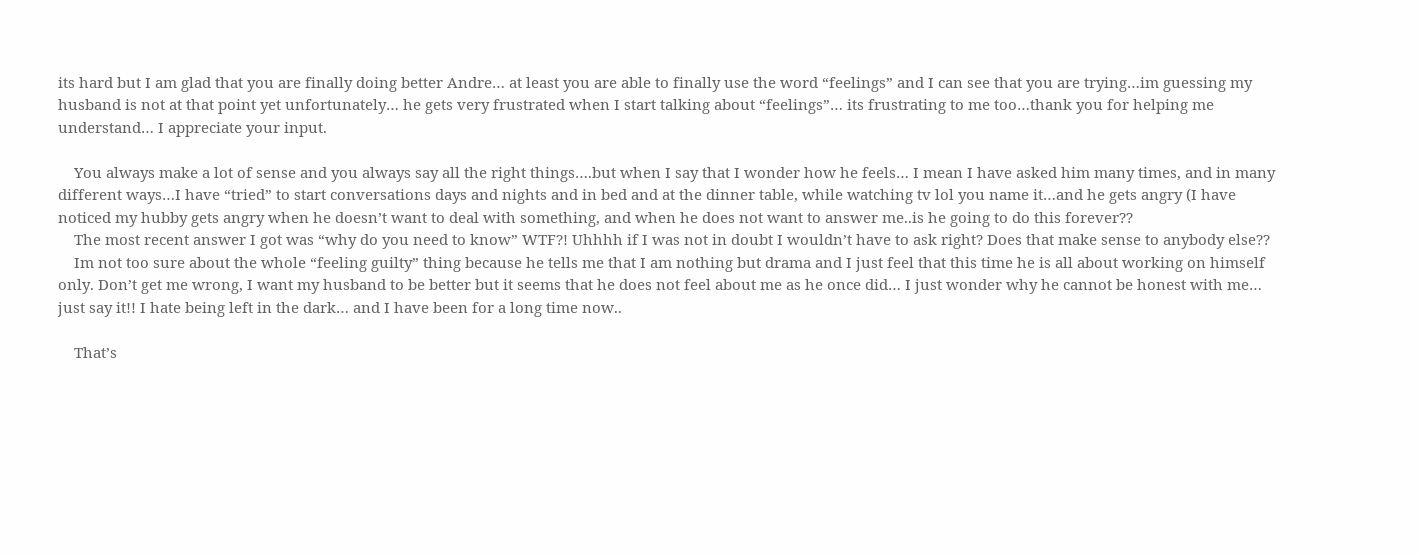its hard but I am glad that you are finally doing better Andre… at least you are able to finally use the word “feelings” and I can see that you are trying…im guessing my husband is not at that point yet unfortunately… he gets very frustrated when I start talking about “feelings”… its frustrating to me too…thank you for helping me understand… I appreciate your input.

    You always make a lot of sense and you always say all the right things….but when I say that I wonder how he feels… I mean I have asked him many times, and in many different ways…I have “tried” to start conversations days and nights and in bed and at the dinner table, while watching tv lol you name it…and he gets angry (I have noticed my hubby gets angry when he doesn’t want to deal with something, and when he does not want to answer me..is he going to do this forever??
    The most recent answer I got was “why do you need to know” WTF?! Uhhhh if I was not in doubt I wouldn’t have to ask right? Does that make sense to anybody else??
    Im not too sure about the whole “feeling guilty” thing because he tells me that I am nothing but drama and I just feel that this time he is all about working on himself only. Don’t get me wrong, I want my husband to be better but it seems that he does not feel about me as he once did… I just wonder why he cannot be honest with me… just say it!! I hate being left in the dark… and I have been for a long time now..

    That’s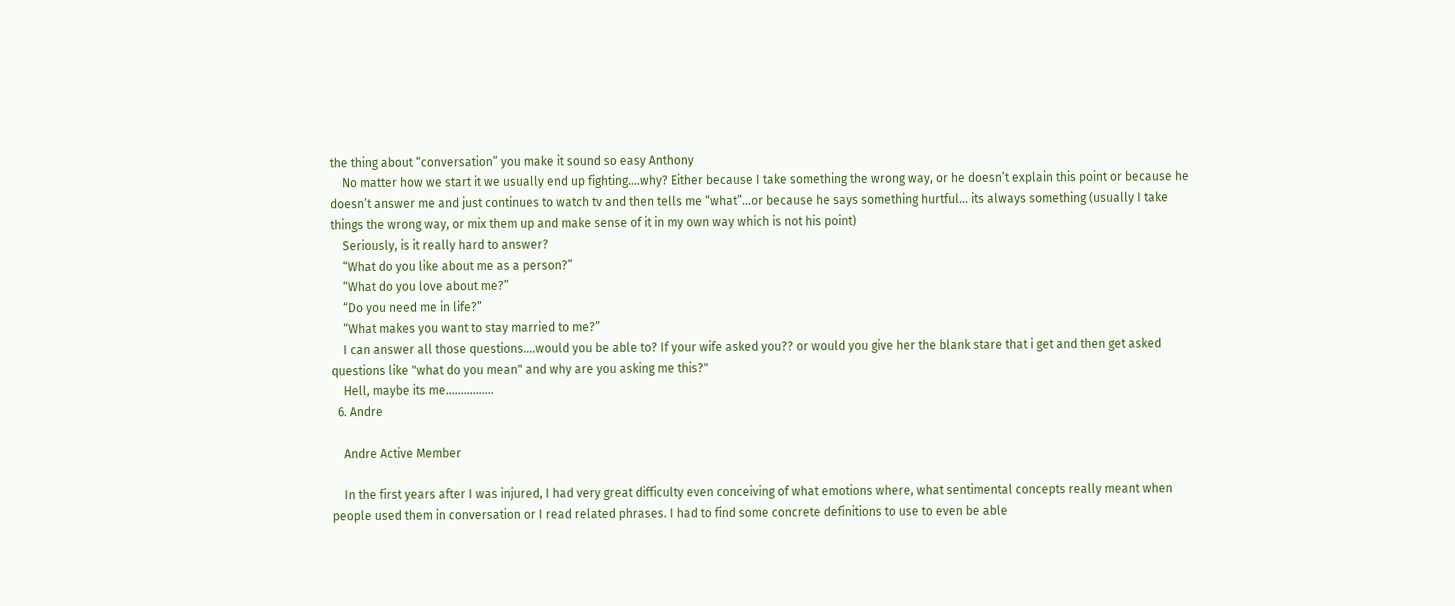the thing about “conversation” you make it sound so easy Anthony
    No matter how we start it we usually end up fighting….why? Either because I take something the wrong way, or he doesn’t explain this point or because he doesn’t answer me and just continues to watch tv and then tells me “what”…or because he says something hurtful… its always something (usually I take things the wrong way, or mix them up and make sense of it in my own way which is not his point)
    Seriously, is it really hard to answer?
    “What do you like about me as a person?”
    “What do you love about me?”
    “Do you need me in life?”
    “What makes you want to stay married to me?”
    I can answer all those questions….would you be able to? If your wife asked you?? or would you give her the blank stare that i get and then get asked questions like "what do you mean" and why are you asking me this?"
    Hell, maybe its me…………….
  6. Andre

    Andre Active Member

    In the first years after I was injured, I had very great difficulty even conceiving of what emotions where, what sentimental concepts really meant when people used them in conversation or I read related phrases. I had to find some concrete definitions to use to even be able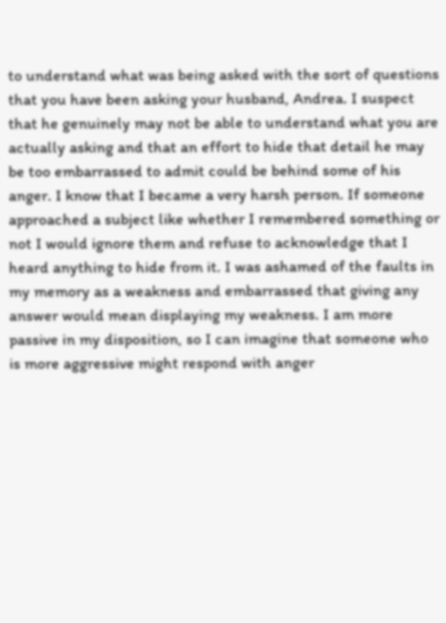to understand what was being asked with the sort of questions that you have been asking your husband, Andrea. I suspect that he genuinely may not be able to understand what you are actually asking and that an effort to hide that detail he may be too embarrassed to admit could be behind some of his anger. I know that I became a very harsh person. If someone approached a subject like whether I remembered something or not I would ignore them and refuse to acknowledge that I heard anything to hide from it. I was ashamed of the faults in my memory as a weakness and embarrassed that giving any answer would mean displaying my weakness. I am more passive in my disposition, so I can imagine that someone who is more aggressive might respond with anger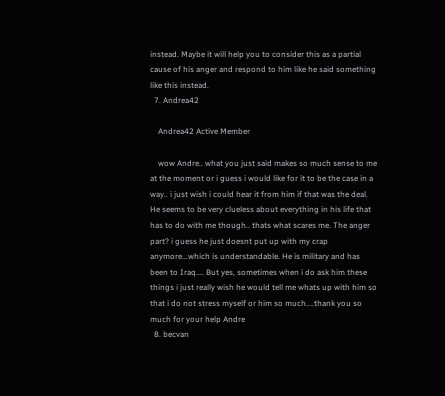instead. Maybe it will help you to consider this as a partial cause of his anger and respond to him like he said something like this instead.
  7. Andrea42

    Andrea42 Active Member

    wow Andre.. what you just said makes so much sense to me at the moment or i guess i would like for it to be the case in a way.. i just wish i could hear it from him if that was the deal. He seems to be very clueless about everything in his life that has to do with me though.. thats what scares me. The anger part? i guess he just doesnt put up with my crap anymore...which is understandable. He is military and has been to Iraq.... But yes, sometimes when i do ask him these things i just really wish he would tell me whats up with him so that i do not stress myself or him so much....thank you so much for your help Andre
  8. becvan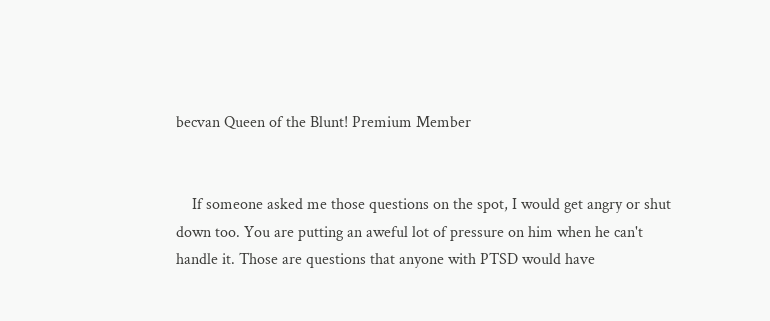becvan Queen of the Blunt! Premium Member


    If someone asked me those questions on the spot, I would get angry or shut down too. You are putting an aweful lot of pressure on him when he can't handle it. Those are questions that anyone with PTSD would have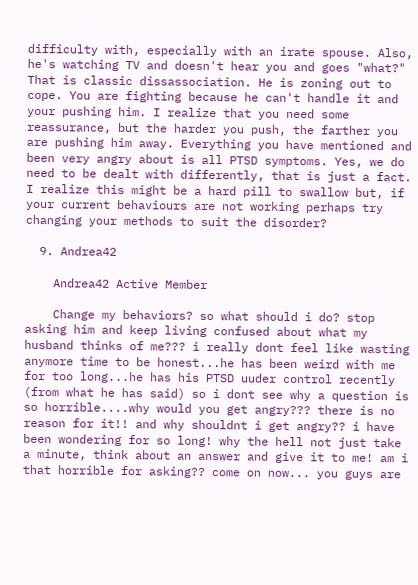difficulty with, especially with an irate spouse. Also, he's watching TV and doesn't hear you and goes "what?" That is classic dissassociation. He is zoning out to cope. You are fighting because he can't handle it and your pushing him. I realize that you need some reassurance, but the harder you push, the farther you are pushing him away. Everything you have mentioned and been very angry about is all PTSD symptoms. Yes, we do need to be dealt with differently, that is just a fact. I realize this might be a hard pill to swallow but, if your current behaviours are not working perhaps try changing your methods to suit the disorder?

  9. Andrea42

    Andrea42 Active Member

    Change my behaviors? so what should i do? stop asking him and keep living confused about what my husband thinks of me??? i really dont feel like wasting anymore time to be honest...he has been weird with me for too long...he has his PTSD uuder control recently (from what he has said) so i dont see why a question is so horrible....why would you get angry??? there is no reason for it!! and why shouldnt i get angry?? i have been wondering for so long! why the hell not just take a minute, think about an answer and give it to me! am i that horrible for asking?? come on now... you guys are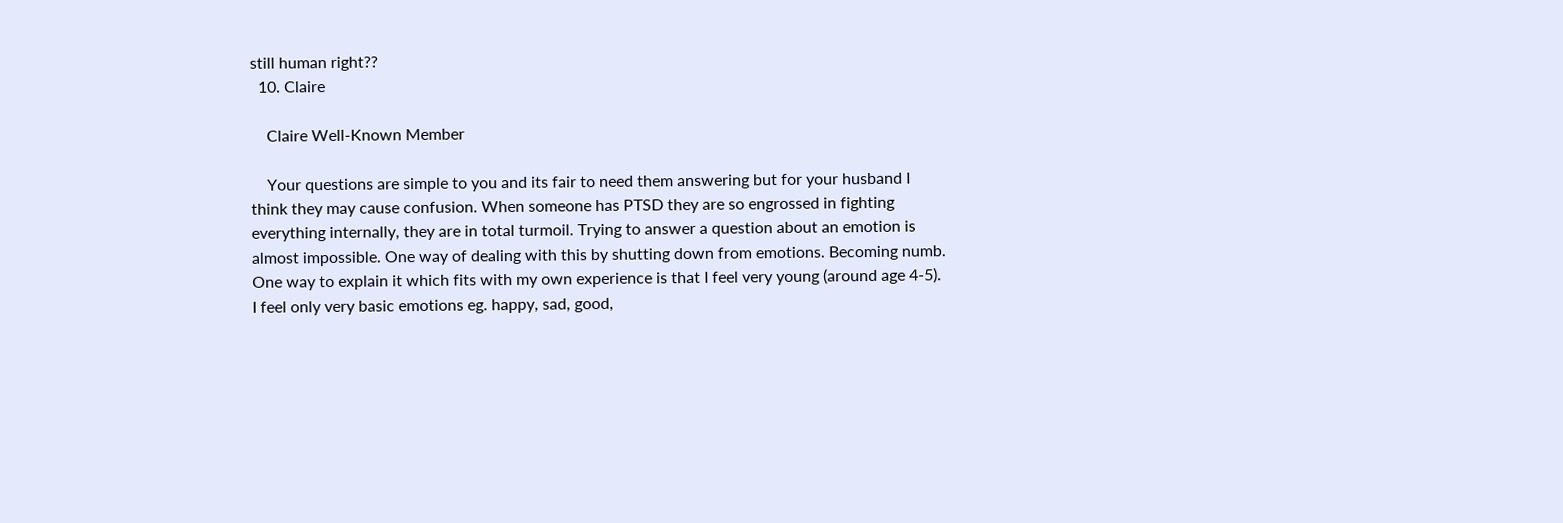still human right??
  10. Claire

    Claire Well-Known Member

    Your questions are simple to you and its fair to need them answering but for your husband I think they may cause confusion. When someone has PTSD they are so engrossed in fighting everything internally, they are in total turmoil. Trying to answer a question about an emotion is almost impossible. One way of dealing with this by shutting down from emotions. Becoming numb. One way to explain it which fits with my own experience is that I feel very young (around age 4-5). I feel only very basic emotions eg. happy, sad, good,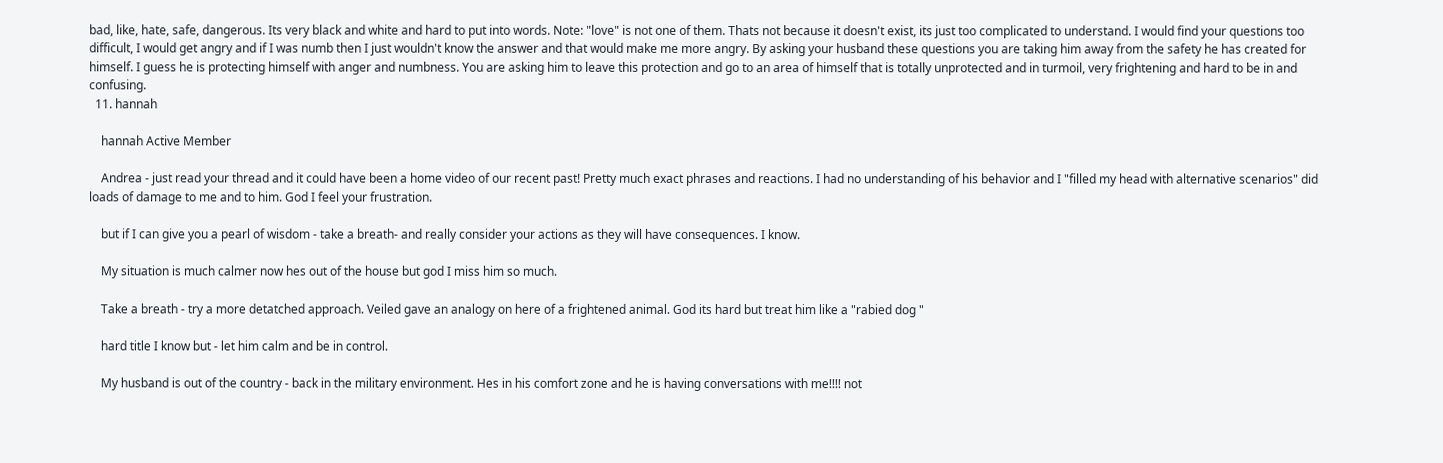bad, like, hate, safe, dangerous. Its very black and white and hard to put into words. Note: "love" is not one of them. Thats not because it doesn't exist, its just too complicated to understand. I would find your questions too difficult, I would get angry and if I was numb then I just wouldn't know the answer and that would make me more angry. By asking your husband these questions you are taking him away from the safety he has created for himself. I guess he is protecting himself with anger and numbness. You are asking him to leave this protection and go to an area of himself that is totally unprotected and in turmoil, very frightening and hard to be in and confusing.
  11. hannah

    hannah Active Member

    Andrea - just read your thread and it could have been a home video of our recent past! Pretty much exact phrases and reactions. I had no understanding of his behavior and I "filled my head with alternative scenarios" did loads of damage to me and to him. God I feel your frustration.

    but if I can give you a pearl of wisdom - take a breath- and really consider your actions as they will have consequences. I know.

    My situation is much calmer now hes out of the house but god I miss him so much.

    Take a breath - try a more detatched approach. Veiled gave an analogy on here of a frightened animal. God its hard but treat him like a "rabied dog "

    hard title I know but - let him calm and be in control.

    My husband is out of the country - back in the military environment. Hes in his comfort zone and he is having conversations with me!!!! not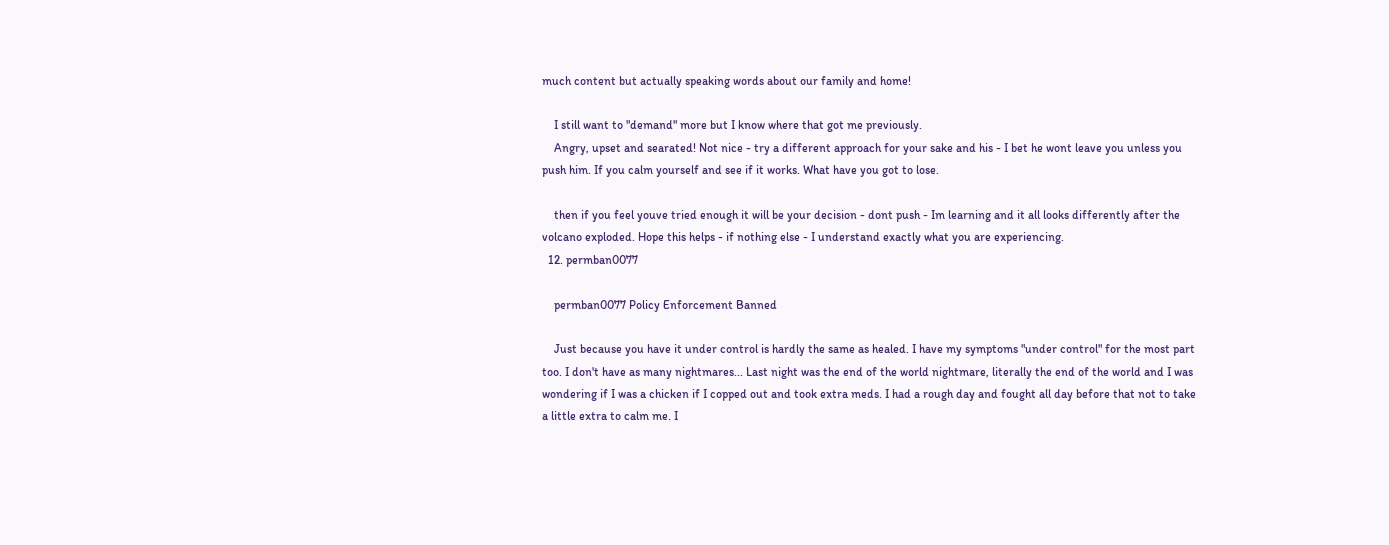much content but actually speaking words about our family and home!

    I still want to "demand" more but I know where that got me previously.
    Angry, upset and searated! Not nice - try a different approach for your sake and his - I bet he wont leave you unless you push him. If you calm yourself and see if it works. What have you got to lose.

    then if you feel youve tried enough it will be your decision - dont push - Im learning and it all looks differently after the volcano exploded. Hope this helps - if nothing else - I understand exactly what you are experiencing.
  12. permban0077

    permban0077 Policy Enforcement Banned

    Just because you have it under control is hardly the same as healed. I have my symptoms "under control" for the most part too. I don't have as many nightmares... Last night was the end of the world nightmare, literally the end of the world and I was wondering if I was a chicken if I copped out and took extra meds. I had a rough day and fought all day before that not to take a little extra to calm me. I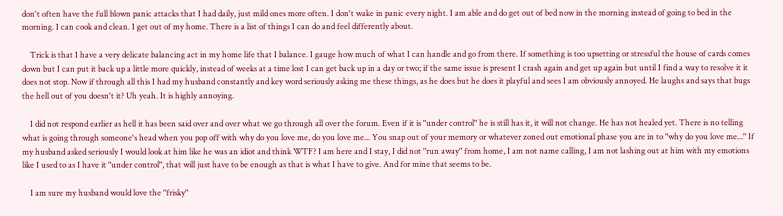don't often have the full blown panic attacks that I had daily, just mild ones more often. I don't wake in panic every night. I am able and do get out of bed now in the morning instead of going to bed in the morning. I can cook and clean. I get out of my home. There is a list of things I can do and feel differently about.

    Trick is that I have a very delicate balancing act in my home life that I balance. I gauge how much of what I can handle and go from there. If something is too upsetting or stressful the house of cards comes down but I can put it back up a little more quickly, instead of weeks at a time lost I can get back up in a day or two; if the same issue is present I crash again and get up again but until I find a way to resolve it it does not stop. Now if through all this I had my husband constantly and key word seriously asking me these things, as he does but he does it playful and sees I am obviously annoyed. He laughs and says that bugs the hell out of you doesn't it? Uh yeah. It is highly annoying.

    I did not respond earlier as hell it has been said over and over what we go through all over the forum. Even if it is "under control" he is still has it, it will not change. He has not healed yet. There is no telling what is going through someone's head when you pop off with why do you love me, do you love me... You snap out of your memory or whatever zoned out emotional phase you are in to "why do you love me..." If my husband asked seriously I would look at him like he was an idiot and think WTF? I am here and I stay, I did not "run away" from home, I am not name calling, I am not lashing out at him with my emotions like I used to as I have it "under control", that will just have to be enough as that is what I have to give. And for mine that seems to be.

    I am sure my husband would love the "frisky"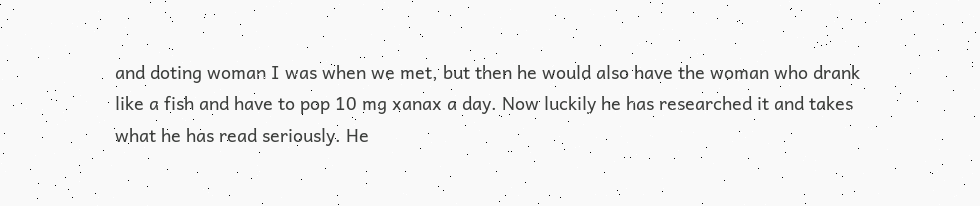and doting woman I was when we met, but then he would also have the woman who drank like a fish and have to pop 10 mg xanax a day. Now luckily he has researched it and takes what he has read seriously. He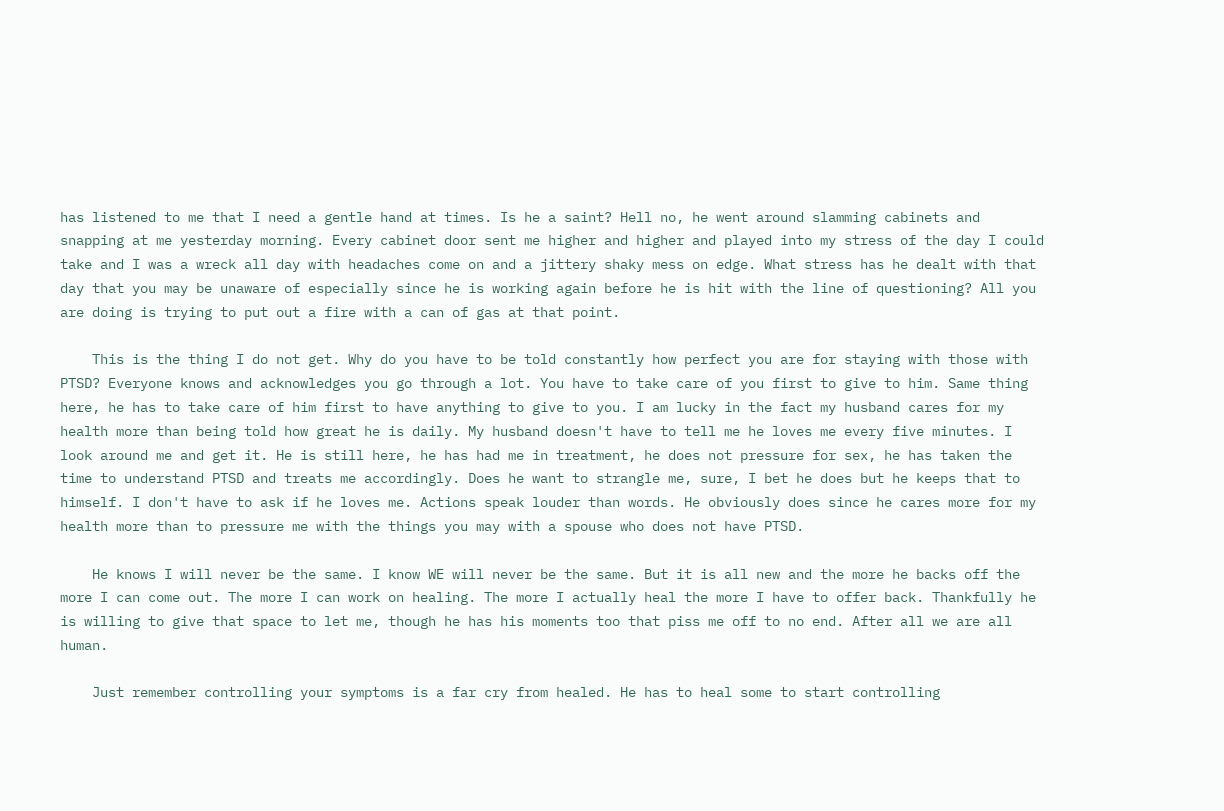has listened to me that I need a gentle hand at times. Is he a saint? Hell no, he went around slamming cabinets and snapping at me yesterday morning. Every cabinet door sent me higher and higher and played into my stress of the day I could take and I was a wreck all day with headaches come on and a jittery shaky mess on edge. What stress has he dealt with that day that you may be unaware of especially since he is working again before he is hit with the line of questioning? All you are doing is trying to put out a fire with a can of gas at that point.

    This is the thing I do not get. Why do you have to be told constantly how perfect you are for staying with those with PTSD? Everyone knows and acknowledges you go through a lot. You have to take care of you first to give to him. Same thing here, he has to take care of him first to have anything to give to you. I am lucky in the fact my husband cares for my health more than being told how great he is daily. My husband doesn't have to tell me he loves me every five minutes. I look around me and get it. He is still here, he has had me in treatment, he does not pressure for sex, he has taken the time to understand PTSD and treats me accordingly. Does he want to strangle me, sure, I bet he does but he keeps that to himself. I don't have to ask if he loves me. Actions speak louder than words. He obviously does since he cares more for my health more than to pressure me with the things you may with a spouse who does not have PTSD.

    He knows I will never be the same. I know WE will never be the same. But it is all new and the more he backs off the more I can come out. The more I can work on healing. The more I actually heal the more I have to offer back. Thankfully he is willing to give that space to let me, though he has his moments too that piss me off to no end. After all we are all human.

    Just remember controlling your symptoms is a far cry from healed. He has to heal some to start controlling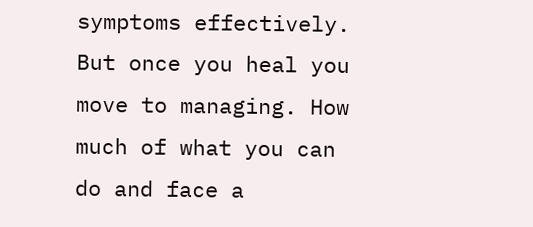symptoms effectively. But once you heal you move to managing. How much of what you can do and face a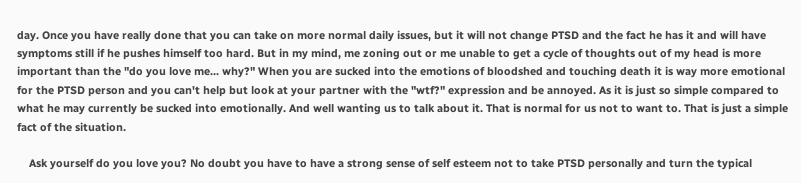day. Once you have really done that you can take on more normal daily issues, but it will not change PTSD and the fact he has it and will have symptoms still if he pushes himself too hard. But in my mind, me zoning out or me unable to get a cycle of thoughts out of my head is more important than the "do you love me... why?" When you are sucked into the emotions of bloodshed and touching death it is way more emotional for the PTSD person and you can't help but look at your partner with the "wtf?" expression and be annoyed. As it is just so simple compared to what he may currently be sucked into emotionally. And well wanting us to talk about it. That is normal for us not to want to. That is just a simple fact of the situation.

    Ask yourself do you love you? No doubt you have to have a strong sense of self esteem not to take PTSD personally and turn the typical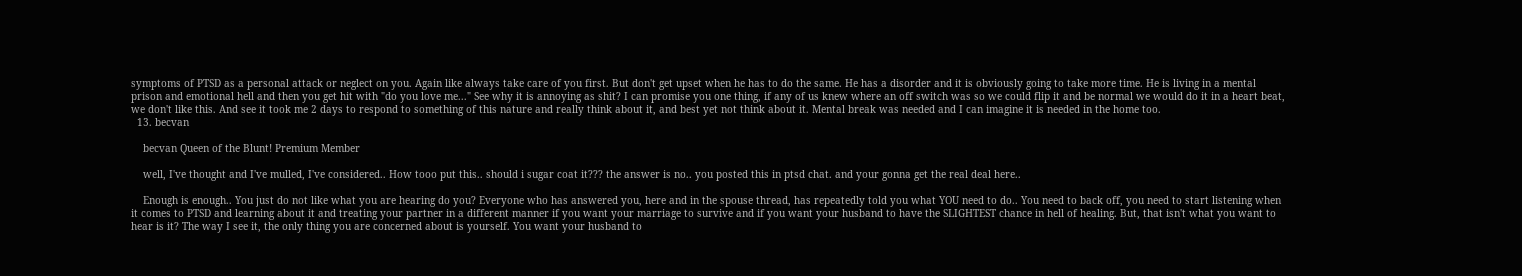symptoms of PTSD as a personal attack or neglect on you. Again like always take care of you first. But don't get upset when he has to do the same. He has a disorder and it is obviously going to take more time. He is living in a mental prison and emotional hell and then you get hit with "do you love me..." See why it is annoying as shit? I can promise you one thing, if any of us knew where an off switch was so we could flip it and be normal we would do it in a heart beat, we don't like this. And see it took me 2 days to respond to something of this nature and really think about it, and best yet not think about it. Mental break was needed and I can imagine it is needed in the home too.
  13. becvan

    becvan Queen of the Blunt! Premium Member

    well, I've thought and I've mulled, I've considered.. How tooo put this.. should i sugar coat it??? the answer is no.. you posted this in ptsd chat. and your gonna get the real deal here..

    Enough is enough.. You just do not like what you are hearing do you? Everyone who has answered you, here and in the spouse thread, has repeatedly told you what YOU need to do.. You need to back off, you need to start listening when it comes to PTSD and learning about it and treating your partner in a different manner if you want your marriage to survive and if you want your husband to have the SLIGHTEST chance in hell of healing. But, that isn't what you want to hear is it? The way I see it, the only thing you are concerned about is yourself. You want your husband to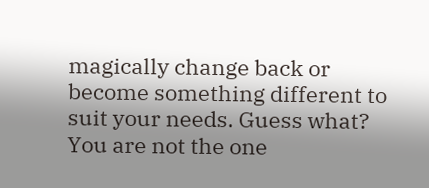magically change back or become something different to suit your needs. Guess what? You are not the one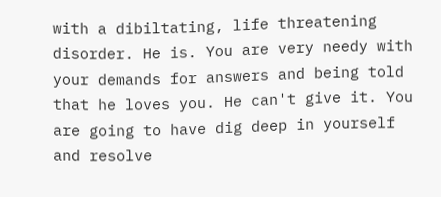with a dibiltating, life threatening disorder. He is. You are very needy with your demands for answers and being told that he loves you. He can't give it. You are going to have dig deep in yourself and resolve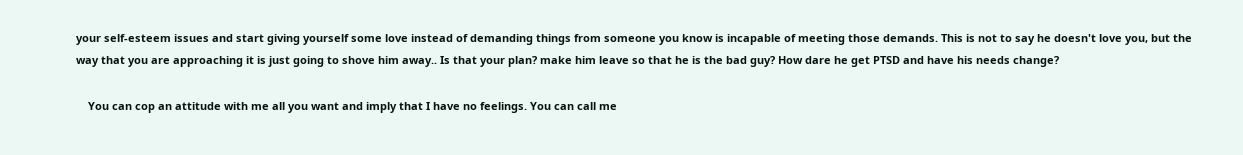your self-esteem issues and start giving yourself some love instead of demanding things from someone you know is incapable of meeting those demands. This is not to say he doesn't love you, but the way that you are approaching it is just going to shove him away.. Is that your plan? make him leave so that he is the bad guy? How dare he get PTSD and have his needs change?

    You can cop an attitude with me all you want and imply that I have no feelings. You can call me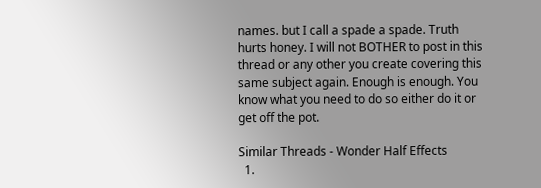names. but I call a spade a spade. Truth hurts honey. I will not BOTHER to post in this thread or any other you create covering this same subject again. Enough is enough. You know what you need to do so either do it or get off the pot.

Similar Threads - Wonder Half Effects
  1.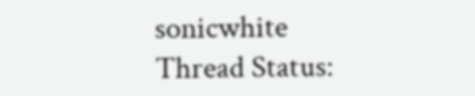sonicwhite
Thread Status: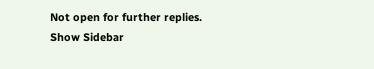Not open for further replies.
Show Sidebar